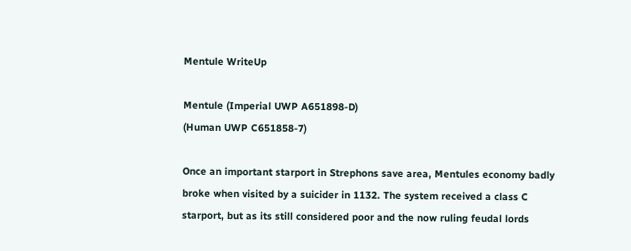Mentule WriteUp

Mentule (Imperial UWP A651898-D)
(Human UWP C651858-7)

Once an important starport in Strephons save area, Mentules economy badly
broke when visited by a suicider in 1132. The system received a class C
starport, but as its still considered poor and the now ruling feudal lords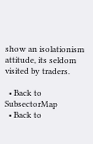show an isolationism attitude, its seldom visited by traders.

  • Back to SubsectorMap
  • Back to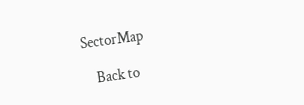SectorMap

    Back to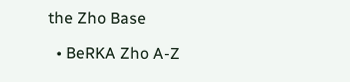the Zho Base

  • BeRKA Zho A-Z